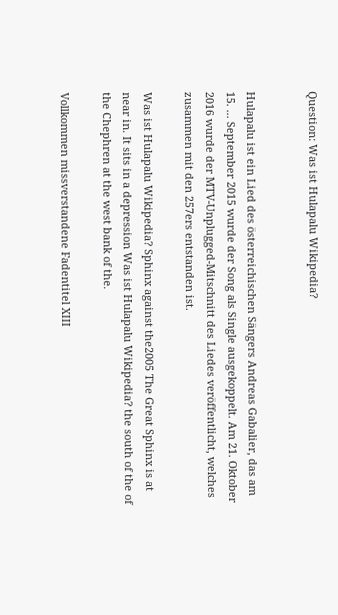Question: Was ist Hulapalu Wikipedia?


Hulapalu ist ein Lied des österreichischen Sängers Andreas Gabalier, das am 15. ... September 2015 wurde der Song als Single ausgekoppelt. Am 21. Oktober 2016 wurde der MTV-Unplugged-Mitschnitt des Liedes veröffentlicht, welches zusammen mit den 257ers entstanden ist.

Was ist Hulapalu Wikipedia? Sphinx against the2005 The Great Sphinx is at near in. It sits in a depression Was ist Hulapalu Wikipedia? the south of the of the Chephren at the west bank of the.

Vollkommen missverstandene Fadentitel XIII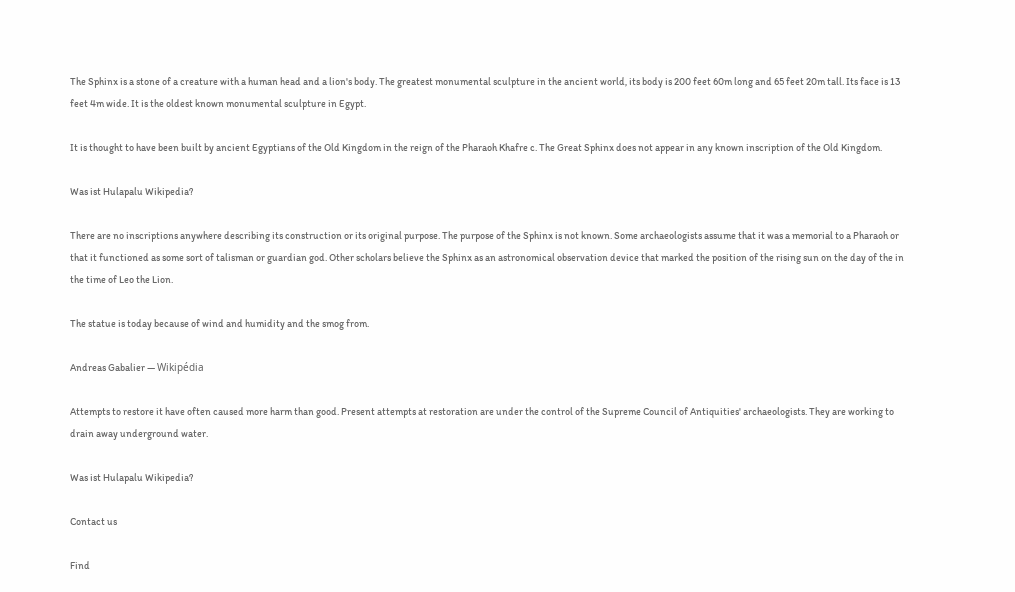The Sphinx is a stone of a creature with a human head and a lion's body. The greatest monumental sculpture in the ancient world, its body is 200 feet 60m long and 65 feet 20m tall. Its face is 13 feet 4m wide. It is the oldest known monumental sculpture in Egypt.

It is thought to have been built by ancient Egyptians of the Old Kingdom in the reign of the Pharaoh Khafre c. The Great Sphinx does not appear in any known inscription of the Old Kingdom.

Was ist Hulapalu Wikipedia?

There are no inscriptions anywhere describing its construction or its original purpose. The purpose of the Sphinx is not known. Some archaeologists assume that it was a memorial to a Pharaoh or that it functioned as some sort of talisman or guardian god. Other scholars believe the Sphinx as an astronomical observation device that marked the position of the rising sun on the day of the in the time of Leo the Lion.

The statue is today because of wind and humidity and the smog from.

Andreas Gabalier — Wikipédia

Attempts to restore it have often caused more harm than good. Present attempts at restoration are under the control of the Supreme Council of Antiquities' archaeologists. They are working to drain away underground water.

Was ist Hulapalu Wikipedia?

Contact us

Find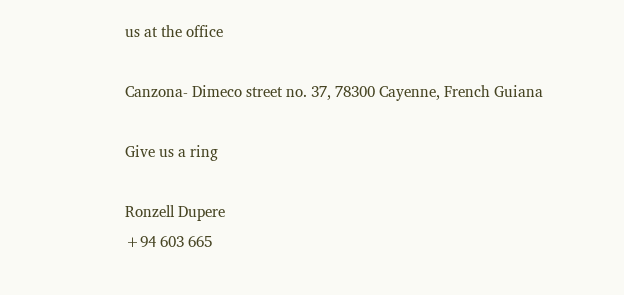us at the office

Canzona- Dimeco street no. 37, 78300 Cayenne, French Guiana

Give us a ring

Ronzell Dupere
+94 603 665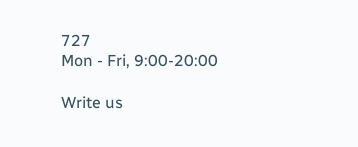727
Mon - Fri, 9:00-20:00

Write us